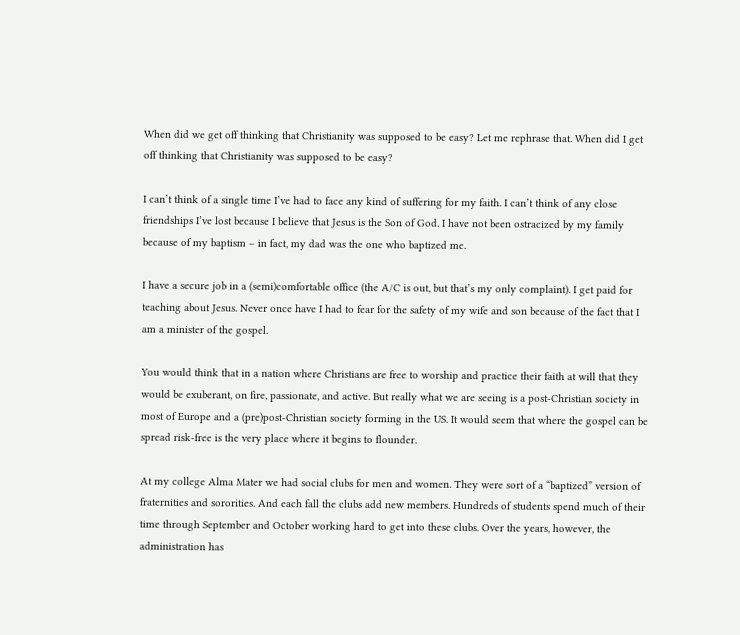When did we get off thinking that Christianity was supposed to be easy? Let me rephrase that. When did I get off thinking that Christianity was supposed to be easy?

I can’t think of a single time I’ve had to face any kind of suffering for my faith. I can’t think of any close friendships I’ve lost because I believe that Jesus is the Son of God. I have not been ostracized by my family because of my baptism – in fact, my dad was the one who baptized me.

I have a secure job in a (semi)comfortable office (the A/C is out, but that’s my only complaint). I get paid for teaching about Jesus. Never once have I had to fear for the safety of my wife and son because of the fact that I am a minister of the gospel.

You would think that in a nation where Christians are free to worship and practice their faith at will that they would be exuberant, on fire, passionate, and active. But really what we are seeing is a post-Christian society in most of Europe and a (pre)post-Christian society forming in the US. It would seem that where the gospel can be spread risk-free is the very place where it begins to flounder.

At my college Alma Mater we had social clubs for men and women. They were sort of a “baptized” version of fraternities and sororities. And each fall the clubs add new members. Hundreds of students spend much of their time through September and October working hard to get into these clubs. Over the years, however, the administration has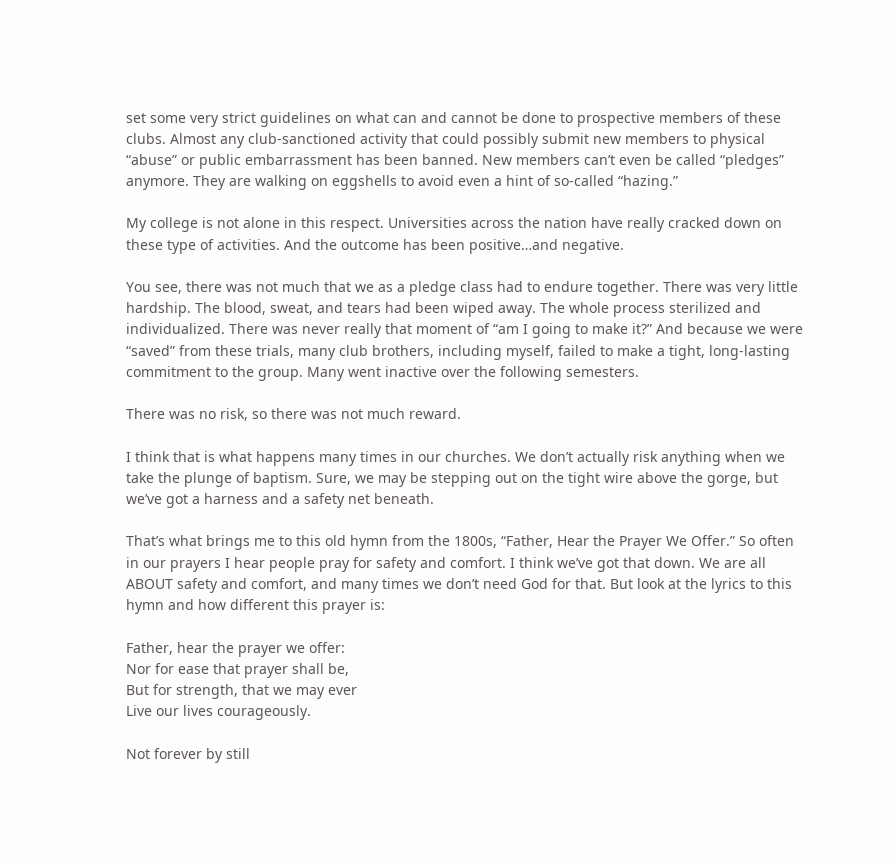set some very strict guidelines on what can and cannot be done to prospective members of these clubs. Almost any club-sanctioned activity that could possibly submit new members to physical “abuse” or public embarrassment has been banned. New members can’t even be called “pledges” anymore. They are walking on eggshells to avoid even a hint of so-called “hazing.”

My college is not alone in this respect. Universities across the nation have really cracked down on these type of activities. And the outcome has been positive…and negative.

You see, there was not much that we as a pledge class had to endure together. There was very little hardship. The blood, sweat, and tears had been wiped away. The whole process sterilized and individualized. There was never really that moment of “am I going to make it?” And because we were “saved” from these trials, many club brothers, including myself, failed to make a tight, long-lasting commitment to the group. Many went inactive over the following semesters.

There was no risk, so there was not much reward.

I think that is what happens many times in our churches. We don’t actually risk anything when we take the plunge of baptism. Sure, we may be stepping out on the tight wire above the gorge, but we’ve got a harness and a safety net beneath.

That’s what brings me to this old hymn from the 1800s, “Father, Hear the Prayer We Offer.” So often in our prayers I hear people pray for safety and comfort. I think we’ve got that down. We are all ABOUT safety and comfort, and many times we don’t need God for that. But look at the lyrics to this hymn and how different this prayer is:

Father, hear the prayer we offer:
Nor for ease that prayer shall be,
But for strength, that we may ever
Live our lives courageously.

Not forever by still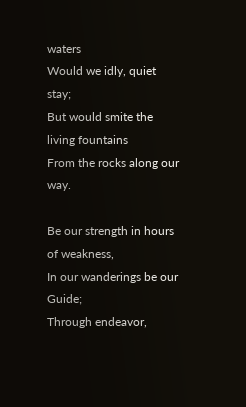waters
Would we idly, quiet stay;
But would smite the living fountains
From the rocks along our way.

Be our strength in hours of weakness,
In our wanderings be our Guide;
Through endeavor,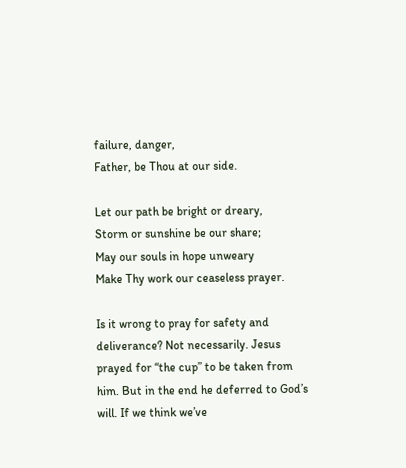failure, danger,
Father, be Thou at our side.

Let our path be bright or dreary,
Storm or sunshine be our share;
May our souls in hope unweary
Make Thy work our ceaseless prayer.

Is it wrong to pray for safety and deliverance? Not necessarily. Jesus prayed for “the cup” to be taken from him. But in the end he deferred to God’s will. If we think we’ve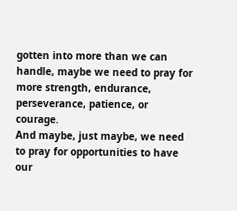gotten into more than we can handle, maybe we need to pray for more strength, endurance, perseverance, patience, or courage.
And maybe, just maybe, we need to pray for opportunities to have our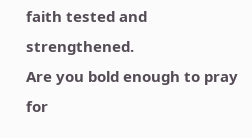faith tested and strengthened.
Are you bold enough to pray for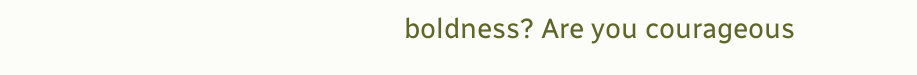boldness? Are you courageous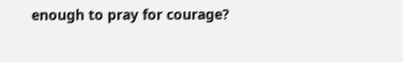enough to pray for courage?